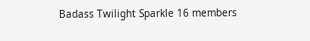Badass Twilight Sparkle 16 members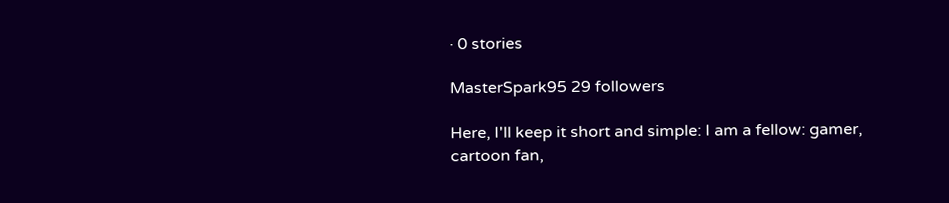· 0 stories

MasterSpark95 29 followers

Here, I'll keep it short and simple: I am a fellow: gamer, cartoon fan,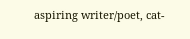aspiring writer/poet, cat-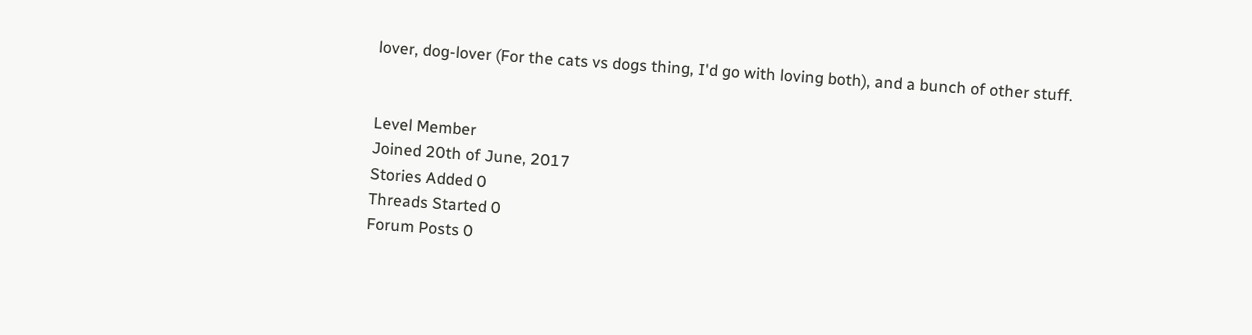lover, dog-lover (For the cats vs dogs thing, I'd go with loving both), and a bunch of other stuff.


Level Member
Joined 20th of June, 2017
Stories Added 0
Threads Started 0
Forum Posts 0